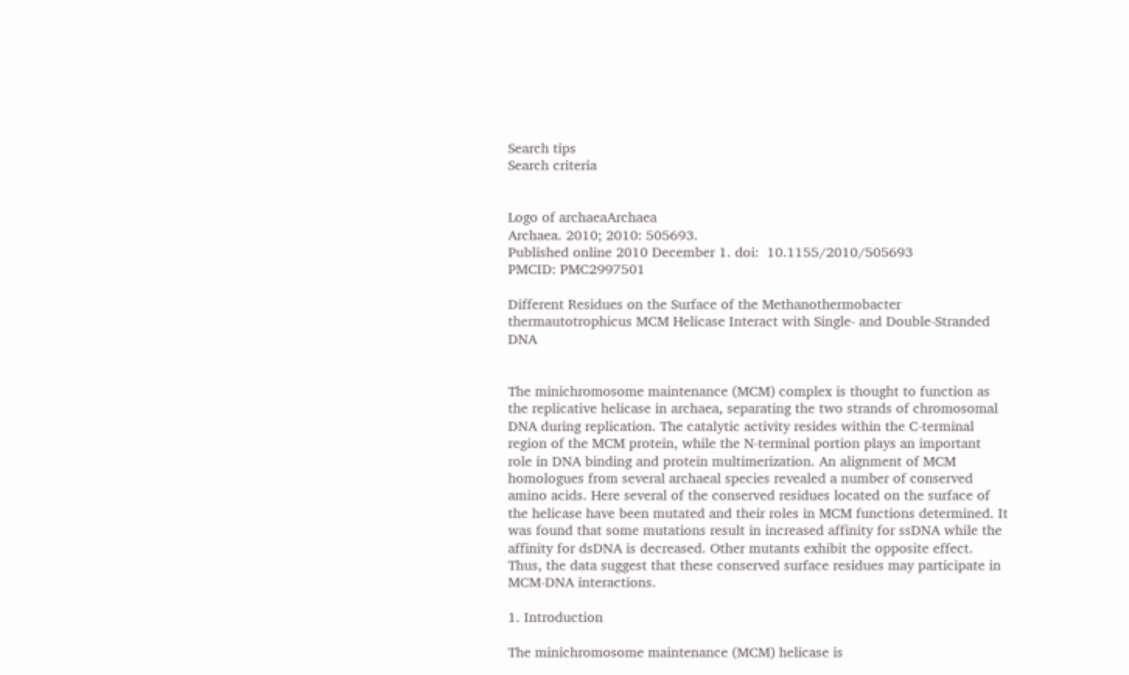Search tips
Search criteria


Logo of archaeaArchaea
Archaea. 2010; 2010: 505693.
Published online 2010 December 1. doi:  10.1155/2010/505693
PMCID: PMC2997501

Different Residues on the Surface of the Methanothermobacter thermautotrophicus MCM Helicase Interact with Single- and Double-Stranded DNA


The minichromosome maintenance (MCM) complex is thought to function as the replicative helicase in archaea, separating the two strands of chromosomal DNA during replication. The catalytic activity resides within the C-terminal region of the MCM protein, while the N-terminal portion plays an important role in DNA binding and protein multimerization. An alignment of MCM homologues from several archaeal species revealed a number of conserved amino acids. Here several of the conserved residues located on the surface of the helicase have been mutated and their roles in MCM functions determined. It was found that some mutations result in increased affinity for ssDNA while the affinity for dsDNA is decreased. Other mutants exhibit the opposite effect. Thus, the data suggest that these conserved surface residues may participate in MCM-DNA interactions.

1. Introduction

The minichromosome maintenance (MCM) helicase is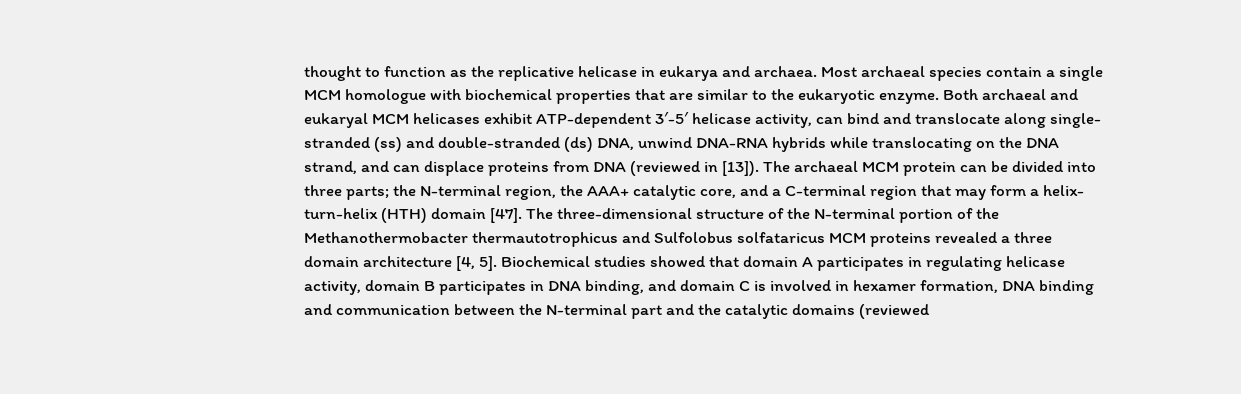thought to function as the replicative helicase in eukarya and archaea. Most archaeal species contain a single MCM homologue with biochemical properties that are similar to the eukaryotic enzyme. Both archaeal and eukaryal MCM helicases exhibit ATP-dependent 3′-5′ helicase activity, can bind and translocate along single-stranded (ss) and double-stranded (ds) DNA, unwind DNA-RNA hybrids while translocating on the DNA strand, and can displace proteins from DNA (reviewed in [13]). The archaeal MCM protein can be divided into three parts; the N-terminal region, the AAA+ catalytic core, and a C-terminal region that may form a helix-turn-helix (HTH) domain [47]. The three-dimensional structure of the N-terminal portion of the Methanothermobacter thermautotrophicus and Sulfolobus solfataricus MCM proteins revealed a three domain architecture [4, 5]. Biochemical studies showed that domain A participates in regulating helicase activity, domain B participates in DNA binding, and domain C is involved in hexamer formation, DNA binding and communication between the N-terminal part and the catalytic domains (reviewed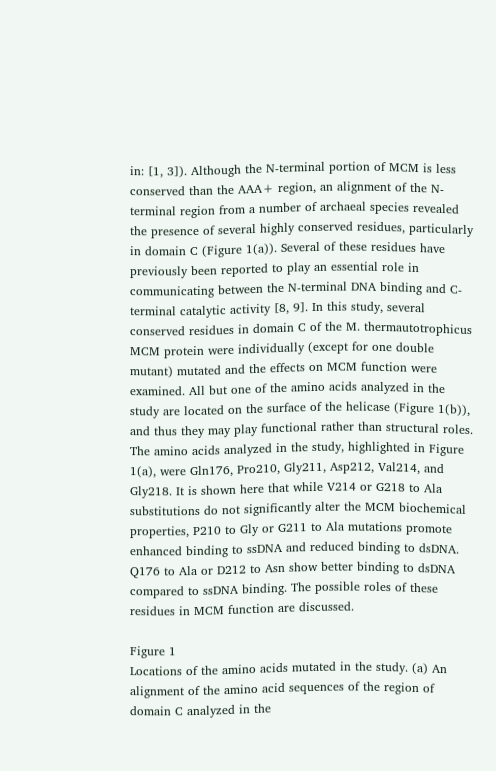in: [1, 3]). Although the N-terminal portion of MCM is less conserved than the AAA+ region, an alignment of the N-terminal region from a number of archaeal species revealed the presence of several highly conserved residues, particularly in domain C (Figure 1(a)). Several of these residues have previously been reported to play an essential role in communicating between the N-terminal DNA binding and C-terminal catalytic activity [8, 9]. In this study, several conserved residues in domain C of the M. thermautotrophicus MCM protein were individually (except for one double mutant) mutated and the effects on MCM function were examined. All but one of the amino acids analyzed in the study are located on the surface of the helicase (Figure 1(b)), and thus they may play functional rather than structural roles. The amino acids analyzed in the study, highlighted in Figure 1(a), were Gln176, Pro210, Gly211, Asp212, Val214, and Gly218. It is shown here that while V214 or G218 to Ala substitutions do not significantly alter the MCM biochemical properties, P210 to Gly or G211 to Ala mutations promote enhanced binding to ssDNA and reduced binding to dsDNA. Q176 to Ala or D212 to Asn show better binding to dsDNA compared to ssDNA binding. The possible roles of these residues in MCM function are discussed.

Figure 1
Locations of the amino acids mutated in the study. (a) An alignment of the amino acid sequences of the region of domain C analyzed in the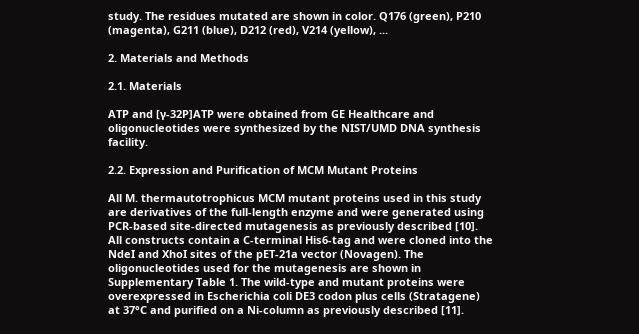study. The residues mutated are shown in color. Q176 (green), P210 (magenta), G211 (blue), D212 (red), V214 (yellow), ...

2. Materials and Methods

2.1. Materials

ATP and [γ-32P]ATP were obtained from GE Healthcare and oligonucleotides were synthesized by the NIST/UMD DNA synthesis facility.

2.2. Expression and Purification of MCM Mutant Proteins

All M. thermautotrophicus MCM mutant proteins used in this study are derivatives of the full-length enzyme and were generated using PCR-based site-directed mutagenesis as previously described [10]. All constructs contain a C-terminal His6-tag and were cloned into the NdeI and XhoI sites of the pET-21a vector (Novagen). The oligonucleotides used for the mutagenesis are shown in Supplementary Table 1. The wild-type and mutant proteins were overexpressed in Escherichia coli DE3 codon plus cells (Stratagene) at 37°C and purified on a Ni-column as previously described [11].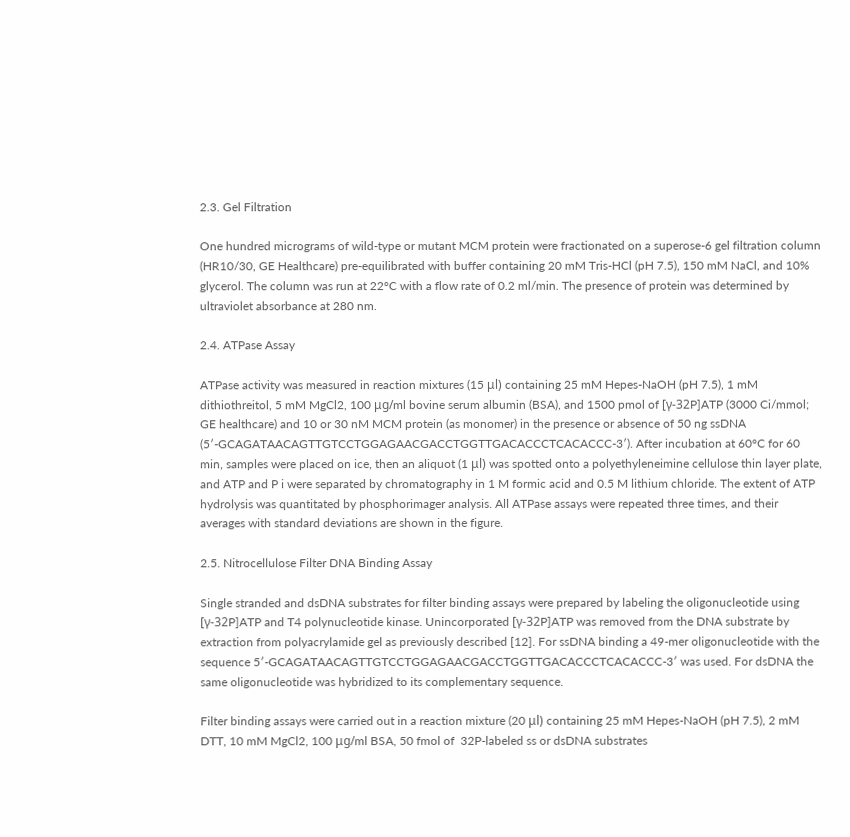2.3. Gel Filtration

One hundred micrograms of wild-type or mutant MCM protein were fractionated on a superose-6 gel filtration column (HR10/30, GE Healthcare) pre-equilibrated with buffer containing 20 mM Tris-HCl (pH 7.5), 150 mM NaCl, and 10% glycerol. The column was run at 22°C with a flow rate of 0.2 ml/min. The presence of protein was determined by ultraviolet absorbance at 280 nm.

2.4. ATPase Assay

ATPase activity was measured in reaction mixtures (15 μl) containing 25 mM Hepes-NaOH (pH 7.5), 1 mM dithiothreitol, 5 mM MgCl2, 100 μg/ml bovine serum albumin (BSA), and 1500 pmol of [γ-32P]ATP (3000 Ci/mmol; GE healthcare) and 10 or 30 nM MCM protein (as monomer) in the presence or absence of 50 ng ssDNA (5′-GCAGATAACAGTTGTCCTGGAGAACGACCTGGTTGACACCCTCACACCC-3′). After incubation at 60°C for 60 min, samples were placed on ice, then an aliquot (1 μl) was spotted onto a polyethyleneimine cellulose thin layer plate, and ATP and P i were separated by chromatography in 1 M formic acid and 0.5 M lithium chloride. The extent of ATP hydrolysis was quantitated by phosphorimager analysis. All ATPase assays were repeated three times, and their averages with standard deviations are shown in the figure.

2.5. Nitrocellulose Filter DNA Binding Assay

Single stranded and dsDNA substrates for filter binding assays were prepared by labeling the oligonucleotide using [γ-32P]ATP and T4 polynucleotide kinase. Unincorporated [γ-32P]ATP was removed from the DNA substrate by extraction from polyacrylamide gel as previously described [12]. For ssDNA binding a 49-mer oligonucleotide with the sequence 5′-GCAGATAACAGTTGTCCTGGAGAACGACCTGGTTGACACCCTCACACCC-3′ was used. For dsDNA the same oligonucleotide was hybridized to its complementary sequence.

Filter binding assays were carried out in a reaction mixture (20 μl) containing 25 mM Hepes-NaOH (pH 7.5), 2 mM DTT, 10 mM MgCl2, 100 μg/ml BSA, 50 fmol of  32P-labeled ss or dsDNA substrates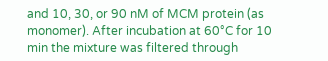and 10, 30, or 90 nM of MCM protein (as monomer). After incubation at 60°C for 10 min the mixture was filtered through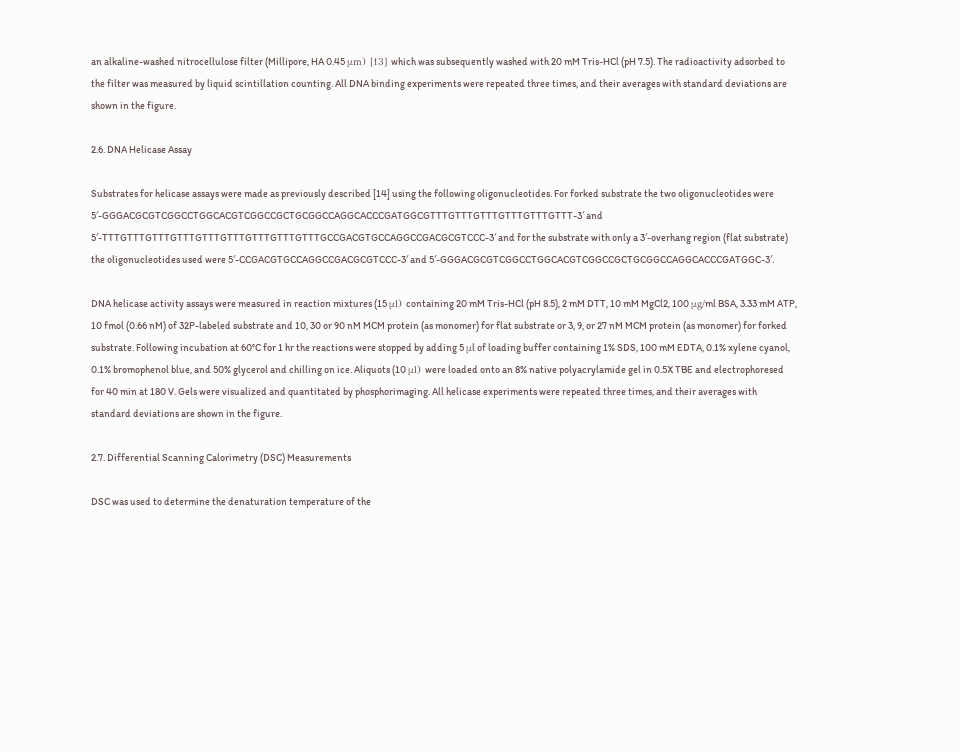an alkaline-washed nitrocellulose filter (Millipore, HA 0.45 μm) [13] which was subsequently washed with 20 mM Tris-HCl (pH 7.5). The radioactivity adsorbed to the filter was measured by liquid scintillation counting. All DNA binding experiments were repeated three times, and their averages with standard deviations are shown in the figure.

2.6. DNA Helicase Assay

Substrates for helicase assays were made as previously described [14] using the following oligonucleotides. For forked substrate the two oligonucleotides were 5′-GGGACGCGTCGGCCTGGCACGTCGGCCGCTGCGGCCAGGCACCCGATGGCGTTTGTTTGTTTGTTTGTTTGTTT-3′ and 5′-TTTGTTTGTTTGTTTGTTTGTTTGTTTGTTTGTTTGCCGACGTGCCAGGCCGACGCGTCCC-3′ and for the substrate with only a 3′-overhang region (flat substrate) the oligonucleotides used were 5′-CCGACGTGCCAGGCCGACGCGTCCC-3′ and 5′-GGGACGCGTCGGCCTGGCACGTCGGCCGCTGCGGCCAGGCACCCGATGGC-3′.

DNA helicase activity assays were measured in reaction mixtures (15 μl) containing 20 mM Tris-HCl (pH 8.5), 2 mM DTT, 10 mM MgCl2, 100 μg/ml BSA, 3.33 mM ATP, 10 fmol (0.66 nM) of 32P-labeled substrate and 10, 30 or 90 nM MCM protein (as monomer) for flat substrate or 3, 9, or 27 nM MCM protein (as monomer) for forked substrate. Following incubation at 60°C for 1 hr the reactions were stopped by adding 5 μl of loading buffer containing 1% SDS, 100 mM EDTA, 0.1% xylene cyanol, 0.1% bromophenol blue, and 50% glycerol and chilling on ice. Aliquots (10 μl) were loaded onto an 8% native polyacrylamide gel in 0.5X TBE and electrophoresed for 40 min at 180 V. Gels were visualized and quantitated by phosphorimaging. All helicase experiments were repeated three times, and their averages with standard deviations are shown in the figure.

2.7. Differential Scanning Calorimetry (DSC) Measurements

DSC was used to determine the denaturation temperature of the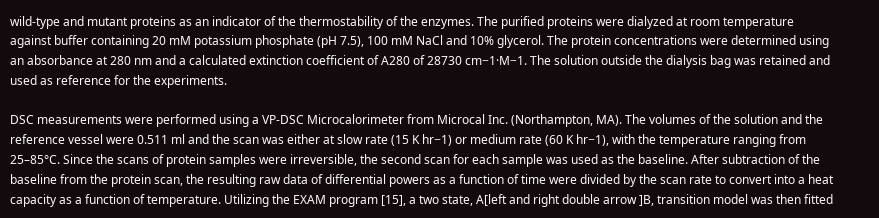wild-type and mutant proteins as an indicator of the thermostability of the enzymes. The purified proteins were dialyzed at room temperature against buffer containing 20 mM potassium phosphate (pH 7.5), 100 mM NaCl and 10% glycerol. The protein concentrations were determined using an absorbance at 280 nm and a calculated extinction coefficient of A280 of 28730 cm−1·M−1. The solution outside the dialysis bag was retained and used as reference for the experiments.

DSC measurements were performed using a VP-DSC Microcalorimeter from Microcal Inc. (Northampton, MA). The volumes of the solution and the reference vessel were 0.511 ml and the scan was either at slow rate (15 K hr−1) or medium rate (60 K hr−1), with the temperature ranging from 25–85°C. Since the scans of protein samples were irreversible, the second scan for each sample was used as the baseline. After subtraction of the baseline from the protein scan, the resulting raw data of differential powers as a function of time were divided by the scan rate to convert into a heat capacity as a function of temperature. Utilizing the EXAM program [15], a two state, A[left and right double arrow ]B, transition model was then fitted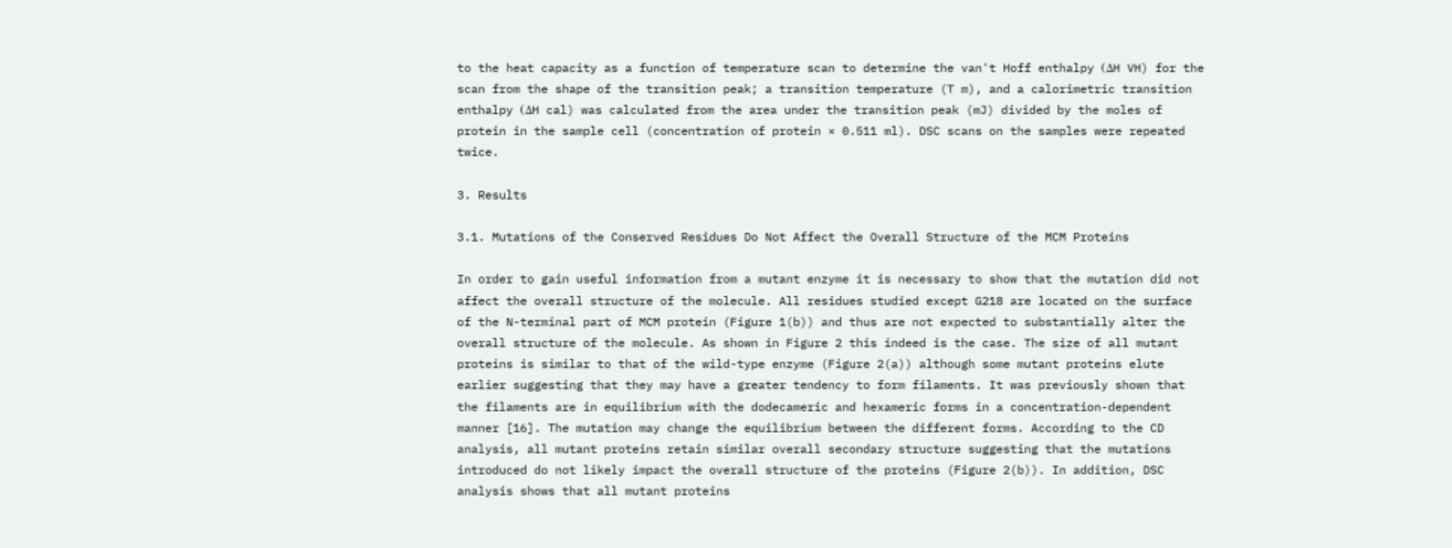to the heat capacity as a function of temperature scan to determine the van't Hoff enthalpy (ΔH VH) for the scan from the shape of the transition peak; a transition temperature (T m), and a calorimetric transition enthalpy (ΔH cal) was calculated from the area under the transition peak (mJ) divided by the moles of protein in the sample cell (concentration of protein × 0.511 ml). DSC scans on the samples were repeated twice.

3. Results

3.1. Mutations of the Conserved Residues Do Not Affect the Overall Structure of the MCM Proteins

In order to gain useful information from a mutant enzyme it is necessary to show that the mutation did not affect the overall structure of the molecule. All residues studied except G218 are located on the surface of the N-terminal part of MCM protein (Figure 1(b)) and thus are not expected to substantially alter the overall structure of the molecule. As shown in Figure 2 this indeed is the case. The size of all mutant proteins is similar to that of the wild-type enzyme (Figure 2(a)) although some mutant proteins elute earlier suggesting that they may have a greater tendency to form filaments. It was previously shown that the filaments are in equilibrium with the dodecameric and hexameric forms in a concentration-dependent manner [16]. The mutation may change the equilibrium between the different forms. According to the CD analysis, all mutant proteins retain similar overall secondary structure suggesting that the mutations introduced do not likely impact the overall structure of the proteins (Figure 2(b)). In addition, DSC analysis shows that all mutant proteins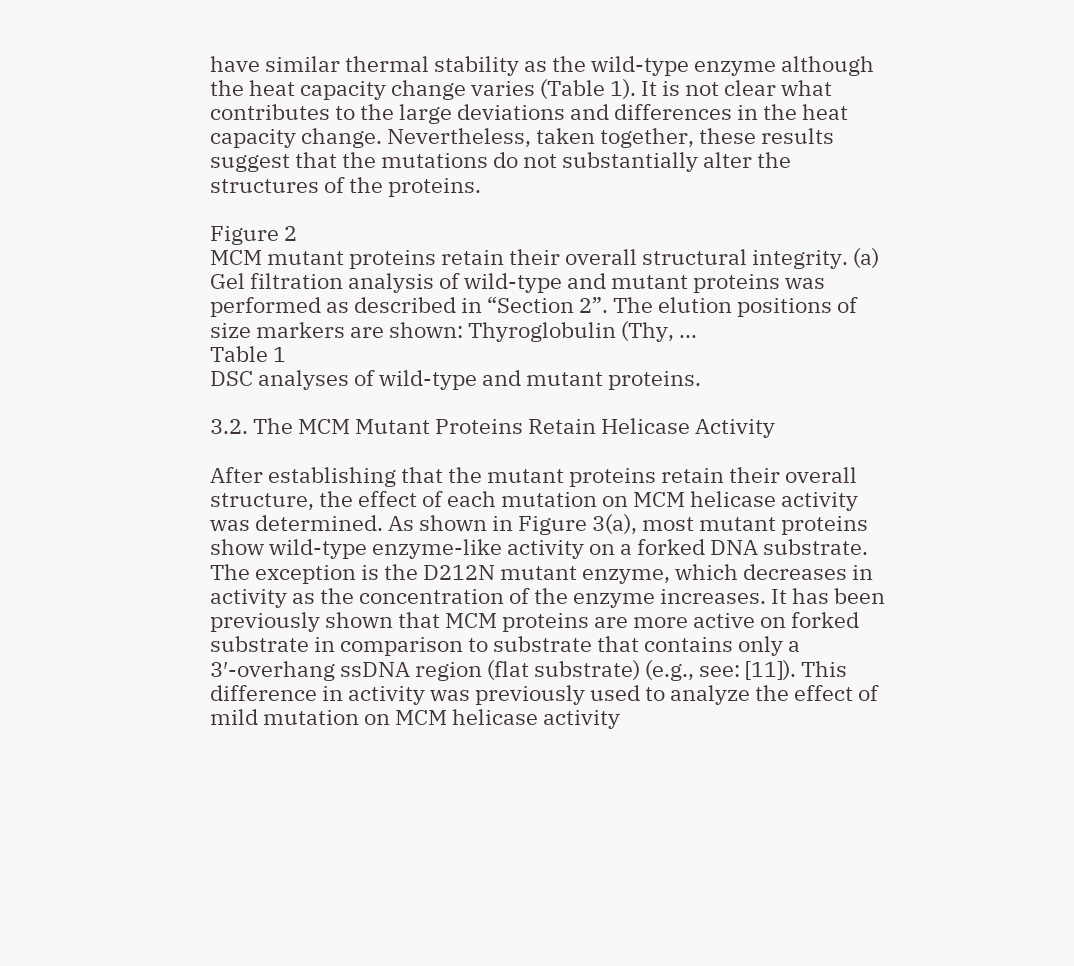have similar thermal stability as the wild-type enzyme although the heat capacity change varies (Table 1). It is not clear what contributes to the large deviations and differences in the heat capacity change. Nevertheless, taken together, these results suggest that the mutations do not substantially alter the structures of the proteins.

Figure 2
MCM mutant proteins retain their overall structural integrity. (a) Gel filtration analysis of wild-type and mutant proteins was performed as described in “Section 2”. The elution positions of size markers are shown: Thyroglobulin (Thy, ...
Table 1
DSC analyses of wild-type and mutant proteins.

3.2. The MCM Mutant Proteins Retain Helicase Activity

After establishing that the mutant proteins retain their overall structure, the effect of each mutation on MCM helicase activity was determined. As shown in Figure 3(a), most mutant proteins show wild-type enzyme-like activity on a forked DNA substrate. The exception is the D212N mutant enzyme, which decreases in activity as the concentration of the enzyme increases. It has been previously shown that MCM proteins are more active on forked substrate in comparison to substrate that contains only a 3′-overhang ssDNA region (flat substrate) (e.g., see: [11]). This difference in activity was previously used to analyze the effect of mild mutation on MCM helicase activity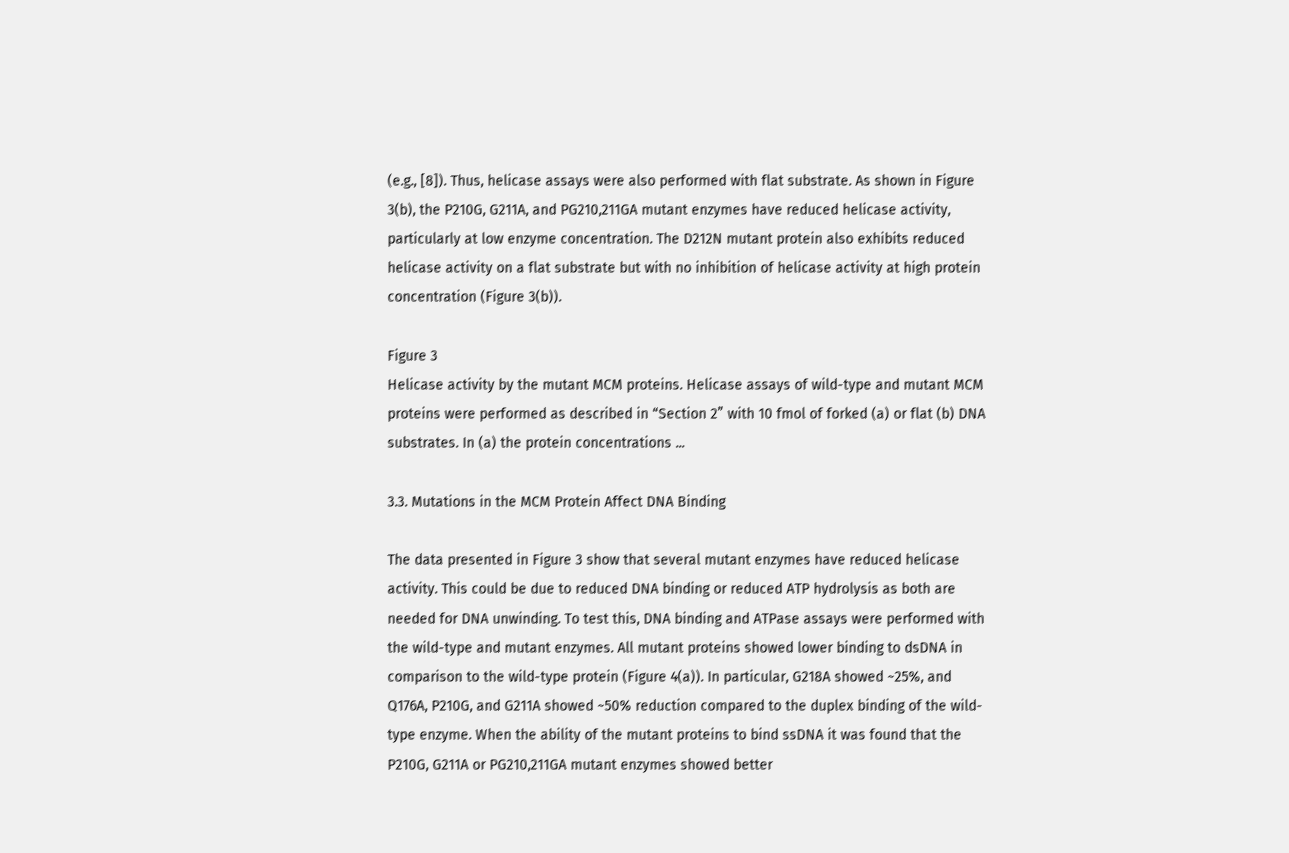(e.g., [8]). Thus, helicase assays were also performed with flat substrate. As shown in Figure 3(b), the P210G, G211A, and PG210,211GA mutant enzymes have reduced helicase activity, particularly at low enzyme concentration. The D212N mutant protein also exhibits reduced helicase activity on a flat substrate but with no inhibition of helicase activity at high protein concentration (Figure 3(b)).

Figure 3
Helicase activity by the mutant MCM proteins. Helicase assays of wild-type and mutant MCM proteins were performed as described in “Section 2” with 10 fmol of forked (a) or flat (b) DNA substrates. In (a) the protein concentrations ...

3.3. Mutations in the MCM Protein Affect DNA Binding

The data presented in Figure 3 show that several mutant enzymes have reduced helicase activity. This could be due to reduced DNA binding or reduced ATP hydrolysis as both are needed for DNA unwinding. To test this, DNA binding and ATPase assays were performed with the wild-type and mutant enzymes. All mutant proteins showed lower binding to dsDNA in comparison to the wild-type protein (Figure 4(a)). In particular, G218A showed ~25%, and Q176A, P210G, and G211A showed ~50% reduction compared to the duplex binding of the wild-type enzyme. When the ability of the mutant proteins to bind ssDNA it was found that the P210G, G211A or PG210,211GA mutant enzymes showed better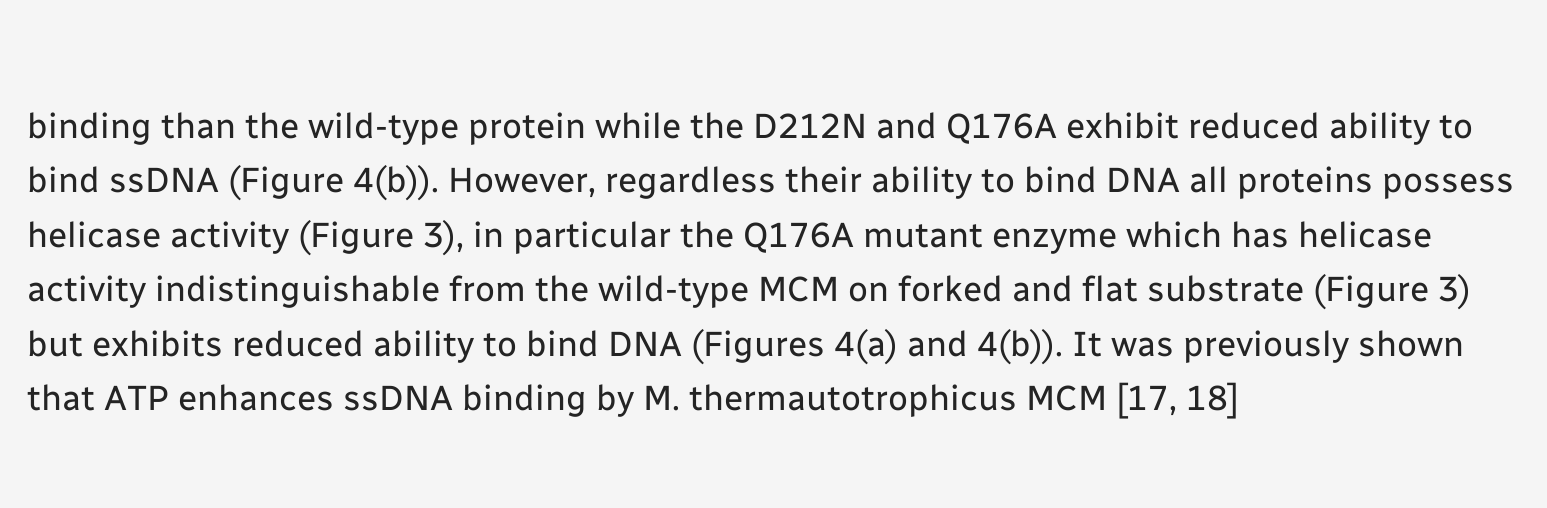binding than the wild-type protein while the D212N and Q176A exhibit reduced ability to bind ssDNA (Figure 4(b)). However, regardless their ability to bind DNA all proteins possess helicase activity (Figure 3), in particular the Q176A mutant enzyme which has helicase activity indistinguishable from the wild-type MCM on forked and flat substrate (Figure 3) but exhibits reduced ability to bind DNA (Figures 4(a) and 4(b)). It was previously shown that ATP enhances ssDNA binding by M. thermautotrophicus MCM [17, 18]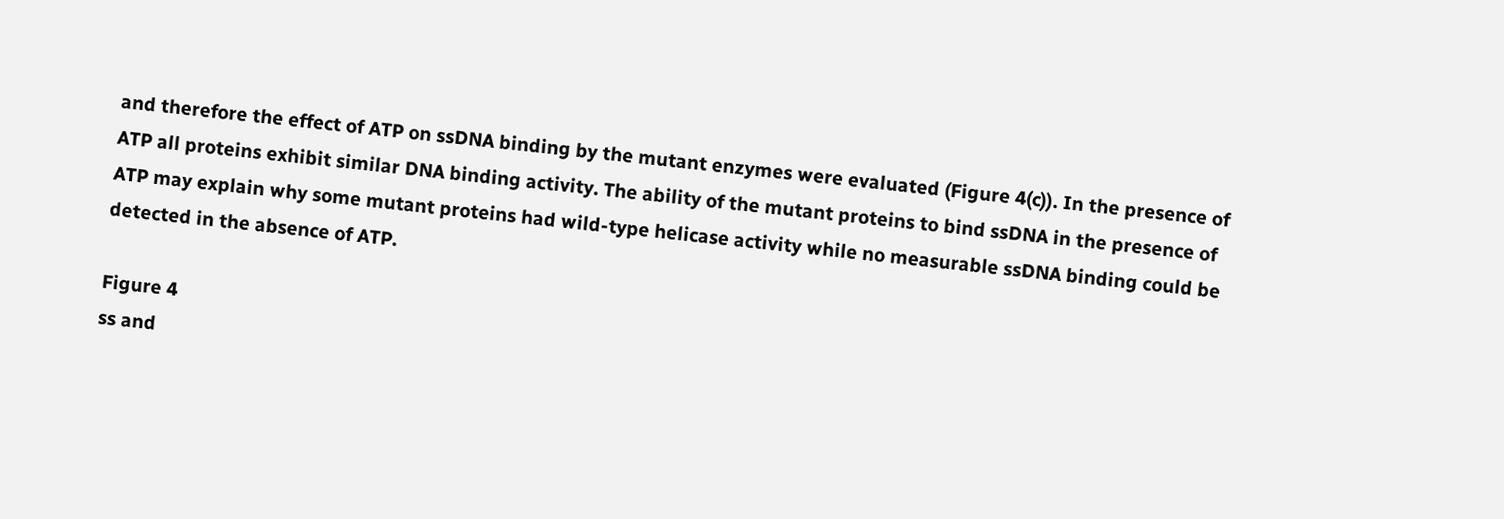and therefore the effect of ATP on ssDNA binding by the mutant enzymes were evaluated (Figure 4(c)). In the presence of ATP all proteins exhibit similar DNA binding activity. The ability of the mutant proteins to bind ssDNA in the presence of ATP may explain why some mutant proteins had wild-type helicase activity while no measurable ssDNA binding could be detected in the absence of ATP.

Figure 4
ss and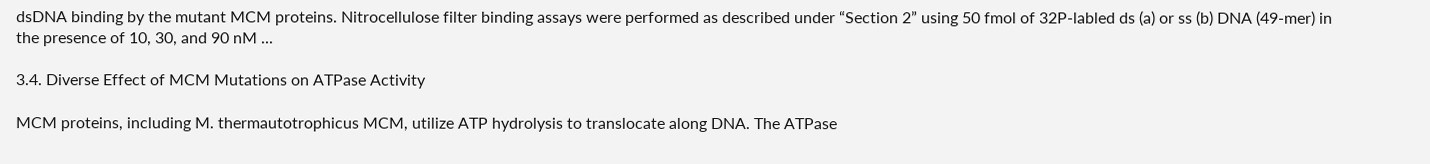dsDNA binding by the mutant MCM proteins. Nitrocellulose filter binding assays were performed as described under “Section 2” using 50 fmol of 32P-labled ds (a) or ss (b) DNA (49-mer) in the presence of 10, 30, and 90 nM ...

3.4. Diverse Effect of MCM Mutations on ATPase Activity

MCM proteins, including M. thermautotrophicus MCM, utilize ATP hydrolysis to translocate along DNA. The ATPase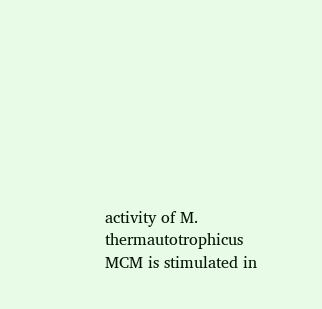activity of M. thermautotrophicus MCM is stimulated in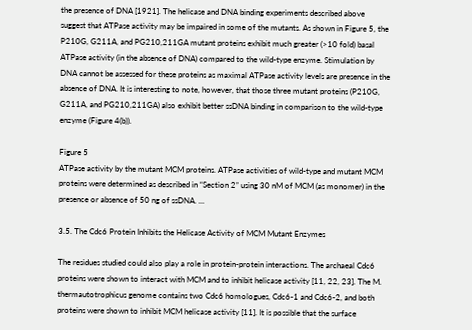the presence of DNA [1921]. The helicase and DNA binding experiments described above suggest that ATPase activity may be impaired in some of the mutants. As shown in Figure 5, the P210G, G211A, and PG210,211GA mutant proteins exhibit much greater (>10 fold) basal ATPase activity (in the absence of DNA) compared to the wild-type enzyme. Stimulation by DNA cannot be assessed for these proteins as maximal ATPase activity levels are presence in the absence of DNA. It is interesting to note, however, that those three mutant proteins (P210G, G211A, and PG210,211GA) also exhibit better ssDNA binding in comparison to the wild-type enzyme (Figure 4(b)).

Figure 5
ATPase activity by the mutant MCM proteins. ATPase activities of wild-type and mutant MCM proteins were determined as described in “Section 2” using 30 nM of MCM (as monomer) in the presence or absence of 50 ng of ssDNA. ...

3.5. The Cdc6 Protein Inhibits the Helicase Activity of MCM Mutant Enzymes

The residues studied could also play a role in protein-protein interactions. The archaeal Cdc6 proteins were shown to interact with MCM and to inhibit helicase activity [11, 22, 23]. The M. thermautotrophicus genome contains two Cdc6 homologues, Cdc6-1 and Cdc6-2, and both proteins were shown to inhibit MCM helicase activity [11]. It is possible that the surface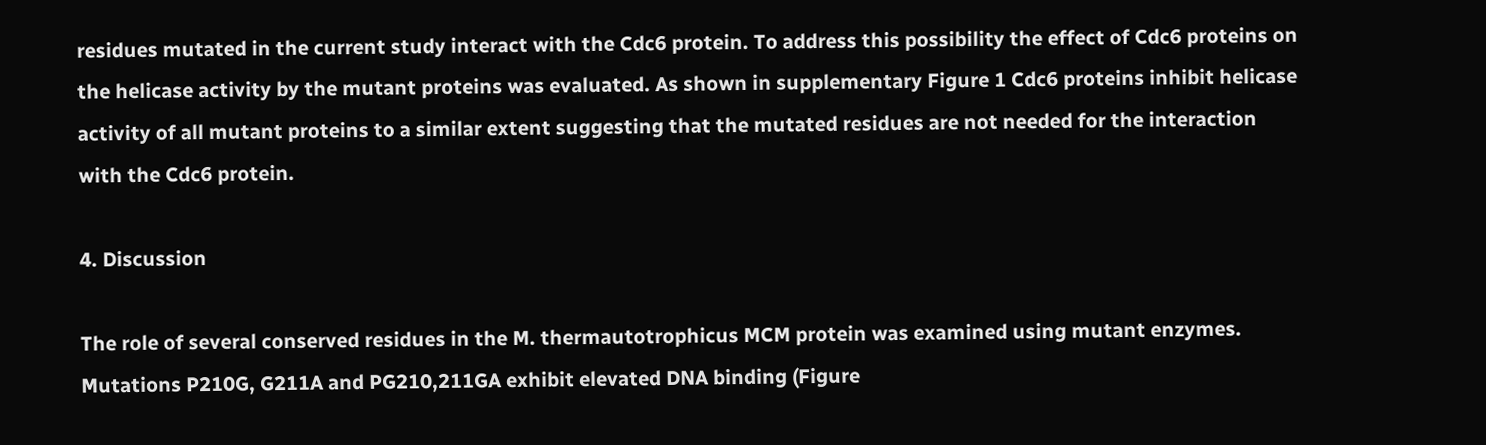residues mutated in the current study interact with the Cdc6 protein. To address this possibility the effect of Cdc6 proteins on the helicase activity by the mutant proteins was evaluated. As shown in supplementary Figure 1 Cdc6 proteins inhibit helicase activity of all mutant proteins to a similar extent suggesting that the mutated residues are not needed for the interaction with the Cdc6 protein.

4. Discussion

The role of several conserved residues in the M. thermautotrophicus MCM protein was examined using mutant enzymes. Mutations P210G, G211A and PG210,211GA exhibit elevated DNA binding (Figure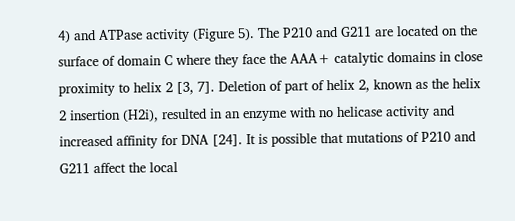4) and ATPase activity (Figure 5). The P210 and G211 are located on the surface of domain C where they face the AAA+ catalytic domains in close proximity to helix 2 [3, 7]. Deletion of part of helix 2, known as the helix 2 insertion (H2i), resulted in an enzyme with no helicase activity and increased affinity for DNA [24]. It is possible that mutations of P210 and G211 affect the local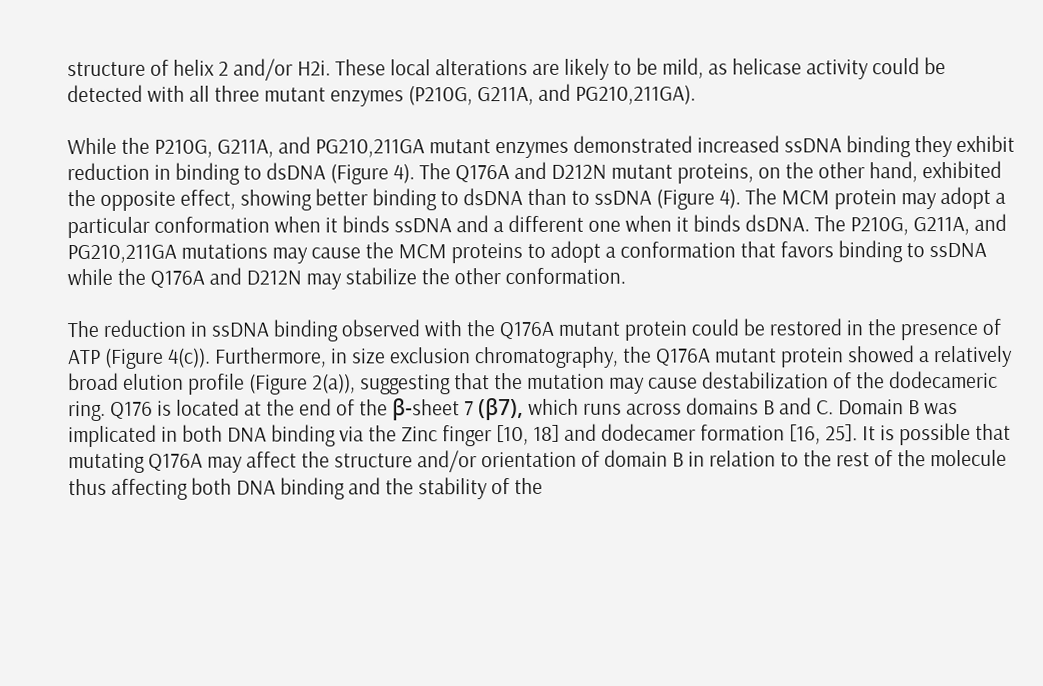structure of helix 2 and/or H2i. These local alterations are likely to be mild, as helicase activity could be detected with all three mutant enzymes (P210G, G211A, and PG210,211GA).

While the P210G, G211A, and PG210,211GA mutant enzymes demonstrated increased ssDNA binding they exhibit reduction in binding to dsDNA (Figure 4). The Q176A and D212N mutant proteins, on the other hand, exhibited the opposite effect, showing better binding to dsDNA than to ssDNA (Figure 4). The MCM protein may adopt a particular conformation when it binds ssDNA and a different one when it binds dsDNA. The P210G, G211A, and PG210,211GA mutations may cause the MCM proteins to adopt a conformation that favors binding to ssDNA while the Q176A and D212N may stabilize the other conformation.

The reduction in ssDNA binding observed with the Q176A mutant protein could be restored in the presence of ATP (Figure 4(c)). Furthermore, in size exclusion chromatography, the Q176A mutant protein showed a relatively broad elution profile (Figure 2(a)), suggesting that the mutation may cause destabilization of the dodecameric ring. Q176 is located at the end of the β-sheet 7 (β7), which runs across domains B and C. Domain B was implicated in both DNA binding via the Zinc finger [10, 18] and dodecamer formation [16, 25]. It is possible that mutating Q176A may affect the structure and/or orientation of domain B in relation to the rest of the molecule thus affecting both DNA binding and the stability of the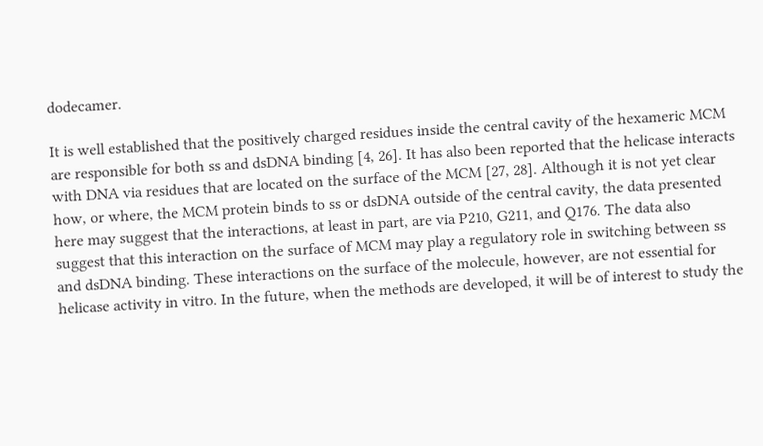dodecamer.

It is well established that the positively charged residues inside the central cavity of the hexameric MCM are responsible for both ss and dsDNA binding [4, 26]. It has also been reported that the helicase interacts with DNA via residues that are located on the surface of the MCM [27, 28]. Although it is not yet clear how, or where, the MCM protein binds to ss or dsDNA outside of the central cavity, the data presented here may suggest that the interactions, at least in part, are via P210, G211, and Q176. The data also suggest that this interaction on the surface of MCM may play a regulatory role in switching between ss and dsDNA binding. These interactions on the surface of the molecule, however, are not essential for helicase activity in vitro. In the future, when the methods are developed, it will be of interest to study the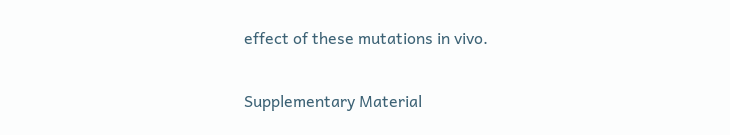effect of these mutations in vivo.

Supplementary Material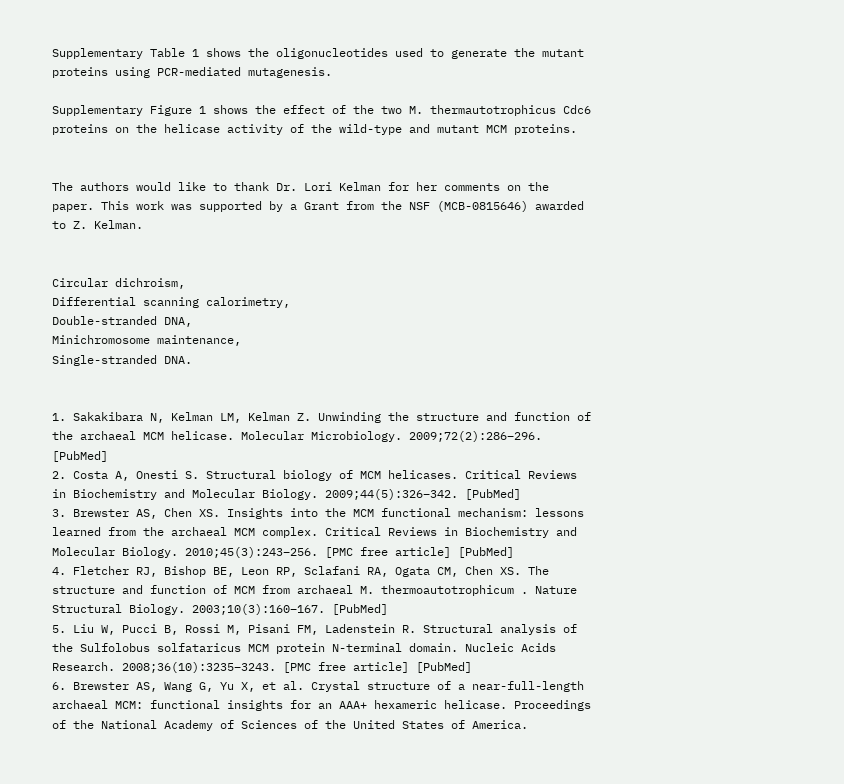Supplementary Table 1 shows the oligonucleotides used to generate the mutant proteins using PCR-mediated mutagenesis.

Supplementary Figure 1 shows the effect of the two M. thermautotrophicus Cdc6 proteins on the helicase activity of the wild-type and mutant MCM proteins.


The authors would like to thank Dr. Lori Kelman for her comments on the paper. This work was supported by a Grant from the NSF (MCB-0815646) awarded to Z. Kelman.


Circular dichroism,
Differential scanning calorimetry,
Double-stranded DNA,
Minichromosome maintenance,
Single-stranded DNA.


1. Sakakibara N, Kelman LM, Kelman Z. Unwinding the structure and function of the archaeal MCM helicase. Molecular Microbiology. 2009;72(2):286–296. [PubMed]
2. Costa A, Onesti S. Structural biology of MCM helicases. Critical Reviews in Biochemistry and Molecular Biology. 2009;44(5):326–342. [PubMed]
3. Brewster AS, Chen XS. Insights into the MCM functional mechanism: lessons learned from the archaeal MCM complex. Critical Reviews in Biochemistry and Molecular Biology. 2010;45(3):243–256. [PMC free article] [PubMed]
4. Fletcher RJ, Bishop BE, Leon RP, Sclafani RA, Ogata CM, Chen XS. The structure and function of MCM from archaeal M. thermoautotrophicum . Nature Structural Biology. 2003;10(3):160–167. [PubMed]
5. Liu W, Pucci B, Rossi M, Pisani FM, Ladenstein R. Structural analysis of the Sulfolobus solfataricus MCM protein N-terminal domain. Nucleic Acids Research. 2008;36(10):3235–3243. [PMC free article] [PubMed]
6. Brewster AS, Wang G, Yu X, et al. Crystal structure of a near-full-length archaeal MCM: functional insights for an AAA+ hexameric helicase. Proceedings of the National Academy of Sciences of the United States of America.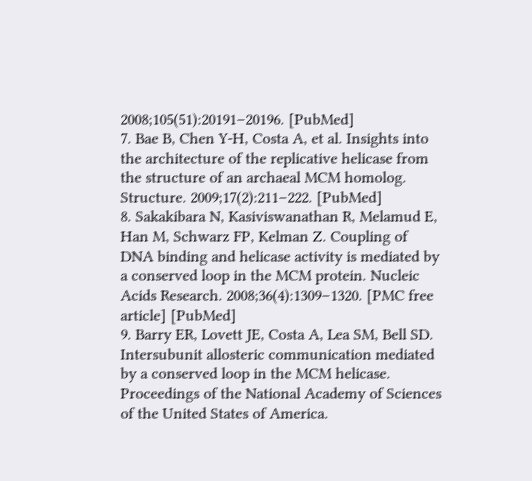2008;105(51):20191–20196. [PubMed]
7. Bae B, Chen Y-H, Costa A, et al. Insights into the architecture of the replicative helicase from the structure of an archaeal MCM homolog. Structure. 2009;17(2):211–222. [PubMed]
8. Sakakibara N, Kasiviswanathan R, Melamud E, Han M, Schwarz FP, Kelman Z. Coupling of DNA binding and helicase activity is mediated by a conserved loop in the MCM protein. Nucleic Acids Research. 2008;36(4):1309–1320. [PMC free article] [PubMed]
9. Barry ER, Lovett JE, Costa A, Lea SM, Bell SD. Intersubunit allosteric communication mediated by a conserved loop in the MCM helicase. Proceedings of the National Academy of Sciences of the United States of America.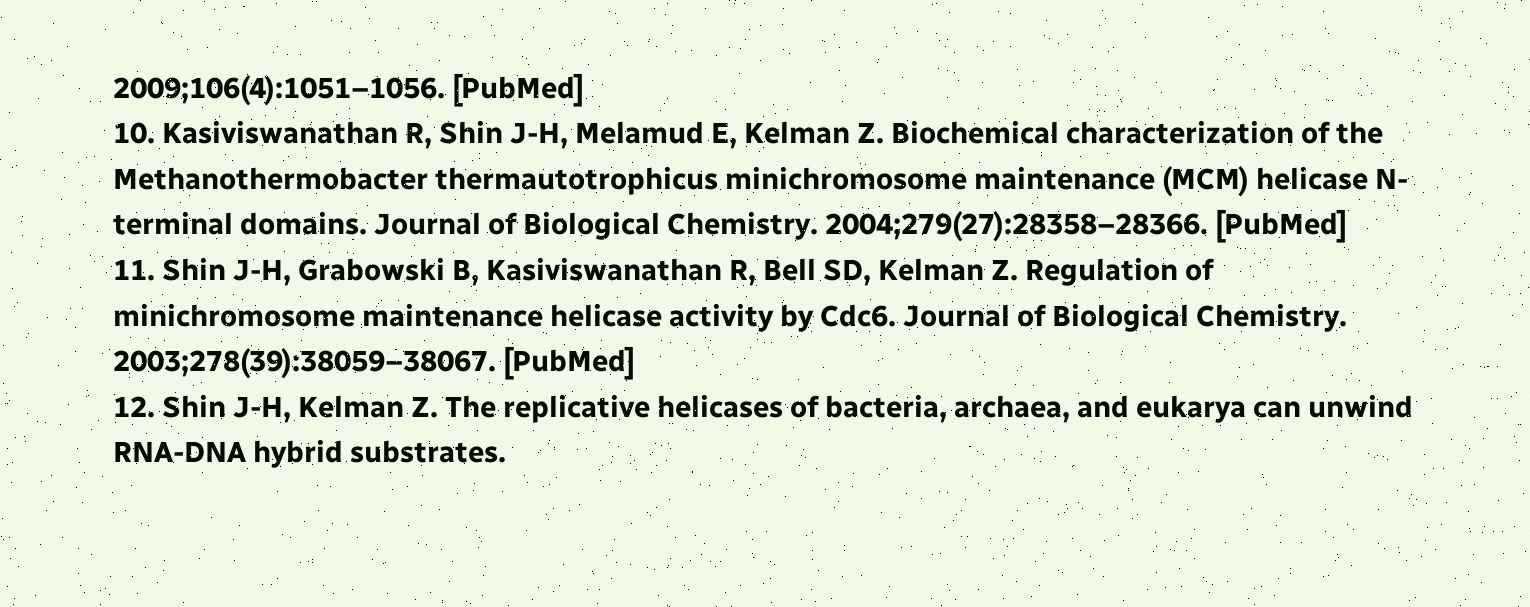2009;106(4):1051–1056. [PubMed]
10. Kasiviswanathan R, Shin J-H, Melamud E, Kelman Z. Biochemical characterization of the Methanothermobacter thermautotrophicus minichromosome maintenance (MCM) helicase N-terminal domains. Journal of Biological Chemistry. 2004;279(27):28358–28366. [PubMed]
11. Shin J-H, Grabowski B, Kasiviswanathan R, Bell SD, Kelman Z. Regulation of minichromosome maintenance helicase activity by Cdc6. Journal of Biological Chemistry. 2003;278(39):38059–38067. [PubMed]
12. Shin J-H, Kelman Z. The replicative helicases of bacteria, archaea, and eukarya can unwind RNA-DNA hybrid substrates.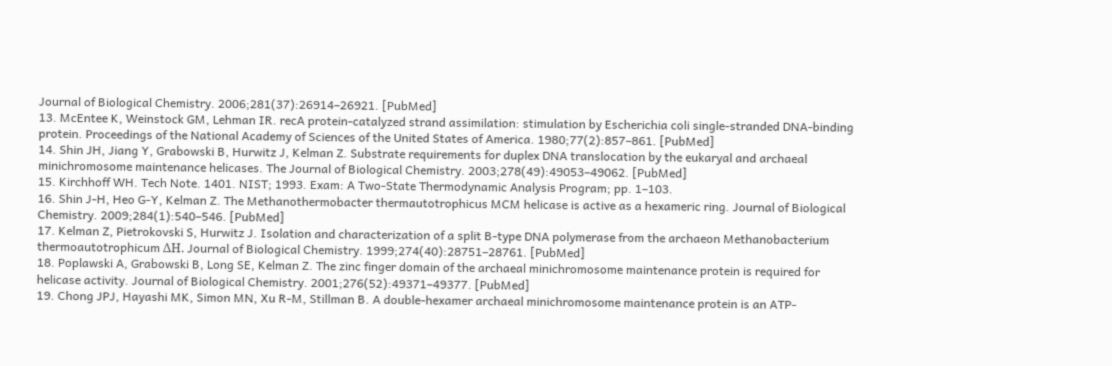Journal of Biological Chemistry. 2006;281(37):26914–26921. [PubMed]
13. McEntee K, Weinstock GM, Lehman IR. recA protein-catalyzed strand assimilation: stimulation by Escherichia coli single-stranded DNA-binding protein. Proceedings of the National Academy of Sciences of the United States of America. 1980;77(2):857–861. [PubMed]
14. Shin JH, Jiang Y, Grabowski B, Hurwitz J, Kelman Z. Substrate requirements for duplex DNA translocation by the eukaryal and archaeal minichromosome maintenance helicases. The Journal of Biological Chemistry. 2003;278(49):49053–49062. [PubMed]
15. Kirchhoff WH. Tech Note. 1401. NIST; 1993. Exam: A Two-State Thermodynamic Analysis Program; pp. 1–103.
16. Shin J-H, Heo G-Y, Kelman Z. The Methanothermobacter thermautotrophicus MCM helicase is active as a hexameric ring. Journal of Biological Chemistry. 2009;284(1):540–546. [PubMed]
17. Kelman Z, Pietrokovski S, Hurwitz J. Isolation and characterization of a split B-type DNA polymerase from the archaeon Methanobacterium thermoautotrophicum ΔH. Journal of Biological Chemistry. 1999;274(40):28751–28761. [PubMed]
18. Poplawski A, Grabowski B, Long SE, Kelman Z. The zinc finger domain of the archaeal minichromosome maintenance protein is required for helicase activity. Journal of Biological Chemistry. 2001;276(52):49371–49377. [PubMed]
19. Chong JPJ, Hayashi MK, Simon MN, Xu R-M, Stillman B. A double-hexamer archaeal minichromosome maintenance protein is an ATP-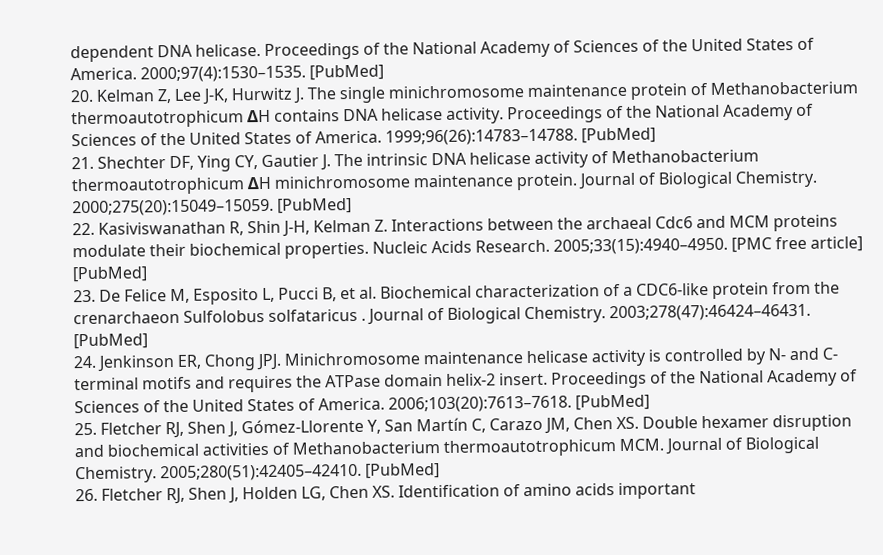dependent DNA helicase. Proceedings of the National Academy of Sciences of the United States of America. 2000;97(4):1530–1535. [PubMed]
20. Kelman Z, Lee J-K, Hurwitz J. The single minichromosome maintenance protein of Methanobacterium thermoautotrophicum ΔH contains DNA helicase activity. Proceedings of the National Academy of Sciences of the United States of America. 1999;96(26):14783–14788. [PubMed]
21. Shechter DF, Ying CY, Gautier J. The intrinsic DNA helicase activity of Methanobacterium thermoautotrophicum ΔH minichromosome maintenance protein. Journal of Biological Chemistry. 2000;275(20):15049–15059. [PubMed]
22. Kasiviswanathan R, Shin J-H, Kelman Z. Interactions between the archaeal Cdc6 and MCM proteins modulate their biochemical properties. Nucleic Acids Research. 2005;33(15):4940–4950. [PMC free article] [PubMed]
23. De Felice M, Esposito L, Pucci B, et al. Biochemical characterization of a CDC6-like protein from the crenarchaeon Sulfolobus solfataricus . Journal of Biological Chemistry. 2003;278(47):46424–46431. [PubMed]
24. Jenkinson ER, Chong JPJ. Minichromosome maintenance helicase activity is controlled by N- and C-terminal motifs and requires the ATPase domain helix-2 insert. Proceedings of the National Academy of Sciences of the United States of America. 2006;103(20):7613–7618. [PubMed]
25. Fletcher RJ, Shen J, Gómez-Llorente Y, San Martín C, Carazo JM, Chen XS. Double hexamer disruption and biochemical activities of Methanobacterium thermoautotrophicum MCM. Journal of Biological Chemistry. 2005;280(51):42405–42410. [PubMed]
26. Fletcher RJ, Shen J, Holden LG, Chen XS. Identification of amino acids important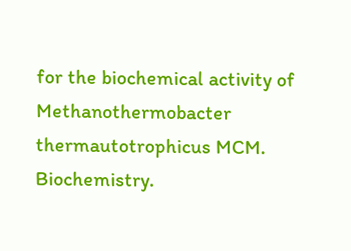for the biochemical activity of Methanothermobacter thermautotrophicus MCM. Biochemistry.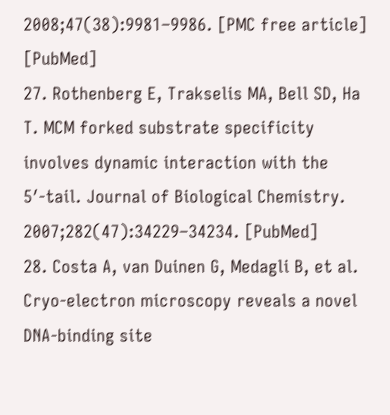2008;47(38):9981–9986. [PMC free article] [PubMed]
27. Rothenberg E, Trakselis MA, Bell SD, Ha T. MCM forked substrate specificity involves dynamic interaction with the 5′-tail. Journal of Biological Chemistry. 2007;282(47):34229–34234. [PubMed]
28. Costa A, van Duinen G, Medagli B, et al. Cryo-electron microscopy reveals a novel DNA-binding site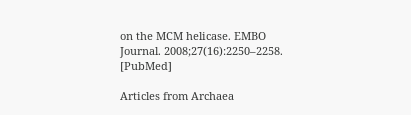on the MCM helicase. EMBO Journal. 2008;27(16):2250–2258. [PubMed]

Articles from Archaea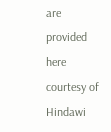are provided here courtesy of Hindawi